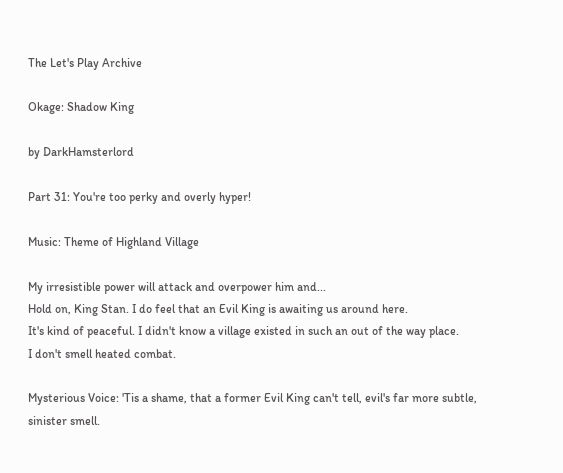The Let's Play Archive

Okage: Shadow King

by DarkHamsterlord

Part 31: You're too perky and overly hyper!

Music: Theme of Highland Village

My irresistible power will attack and overpower him and...
Hold on, King Stan. I do feel that an Evil King is awaiting us around here.
It's kind of peaceful. I didn't know a village existed in such an out of the way place.
I don't smell heated combat.

Mysterious Voice: 'Tis a shame, that a former Evil King can't tell, evil's far more subtle, sinister smell.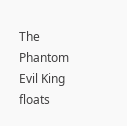The Phantom Evil King floats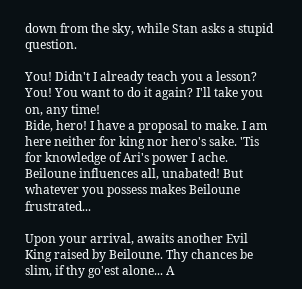down from the sky, while Stan asks a stupid question.

You! Didn't I already teach you a lesson?
You! You want to do it again? I'll take you on, any time!
Bide, hero! I have a proposal to make. I am here neither for king nor hero's sake. 'Tis for knowledge of Ari's power I ache. Beiloune influences all, unabated! But whatever you possess makes Beiloune frustrated...

Upon your arrival, awaits another Evil King raised by Beiloune. Thy chances be slim, if thy go'est alone... A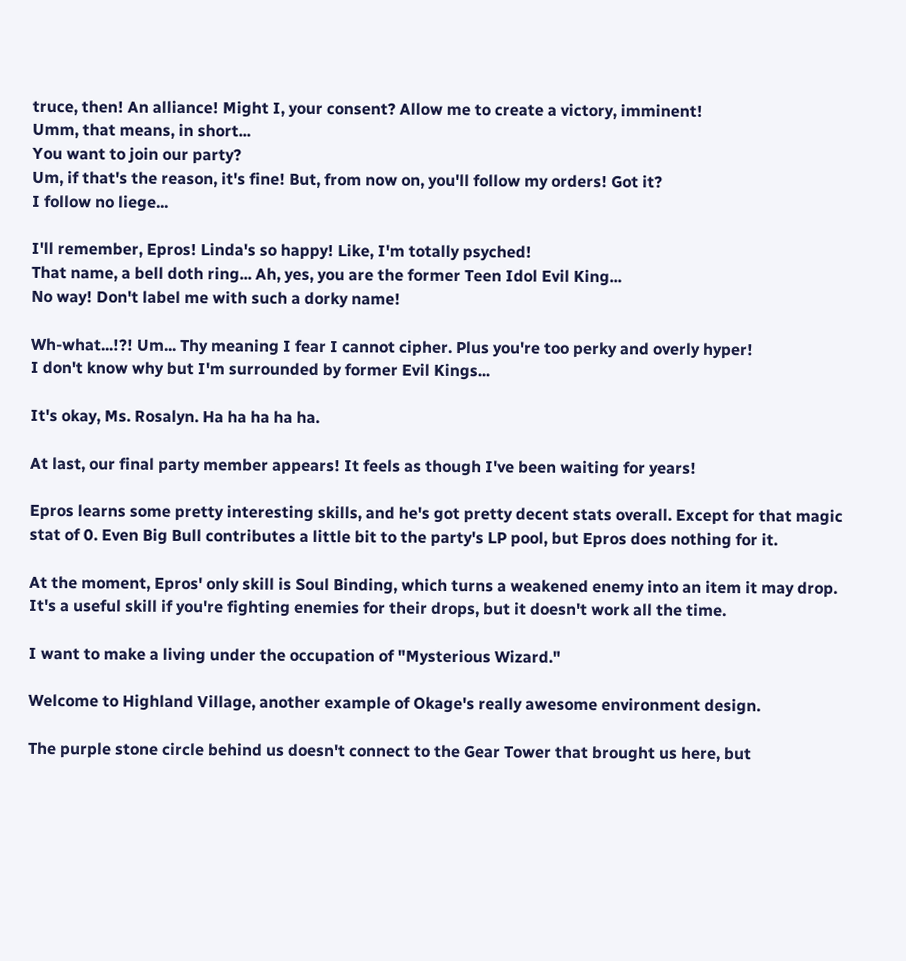truce, then! An alliance! Might I, your consent? Allow me to create a victory, imminent!
Umm, that means, in short...
You want to join our party?
Um, if that's the reason, it's fine! But, from now on, you'll follow my orders! Got it?
I follow no liege...

I'll remember, Epros! Linda's so happy! Like, I'm totally psyched!
That name, a bell doth ring... Ah, yes, you are the former Teen Idol Evil King...
No way! Don't label me with such a dorky name!

Wh-what...!?! Um... Thy meaning I fear I cannot cipher. Plus you're too perky and overly hyper!
I don't know why but I'm surrounded by former Evil Kings...

It's okay, Ms. Rosalyn. Ha ha ha ha ha.

At last, our final party member appears! It feels as though I've been waiting for years!

Epros learns some pretty interesting skills, and he's got pretty decent stats overall. Except for that magic stat of 0. Even Big Bull contributes a little bit to the party's LP pool, but Epros does nothing for it.

At the moment, Epros' only skill is Soul Binding, which turns a weakened enemy into an item it may drop. It's a useful skill if you're fighting enemies for their drops, but it doesn't work all the time.

I want to make a living under the occupation of "Mysterious Wizard."

Welcome to Highland Village, another example of Okage's really awesome environment design.

The purple stone circle behind us doesn't connect to the Gear Tower that brought us here, but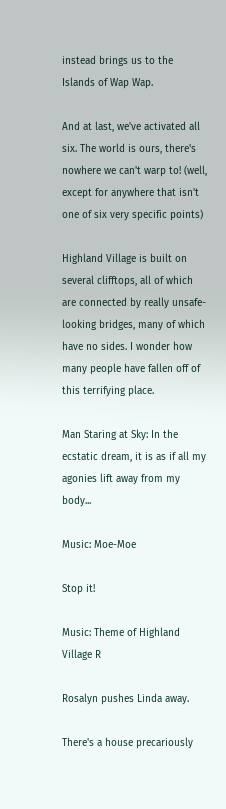instead brings us to the Islands of Wap Wap.

And at last, we've activated all six. The world is ours, there's nowhere we can't warp to! (well, except for anywhere that isn't one of six very specific points)

Highland Village is built on several clifftops, all of which are connected by really unsafe-looking bridges, many of which have no sides. I wonder how many people have fallen off of this terrifying place.

Man Staring at Sky: In the ecstatic dream, it is as if all my agonies lift away from my body...

Music: Moe-Moe

Stop it!

Music: Theme of Highland Village R

Rosalyn pushes Linda away.

There's a house precariously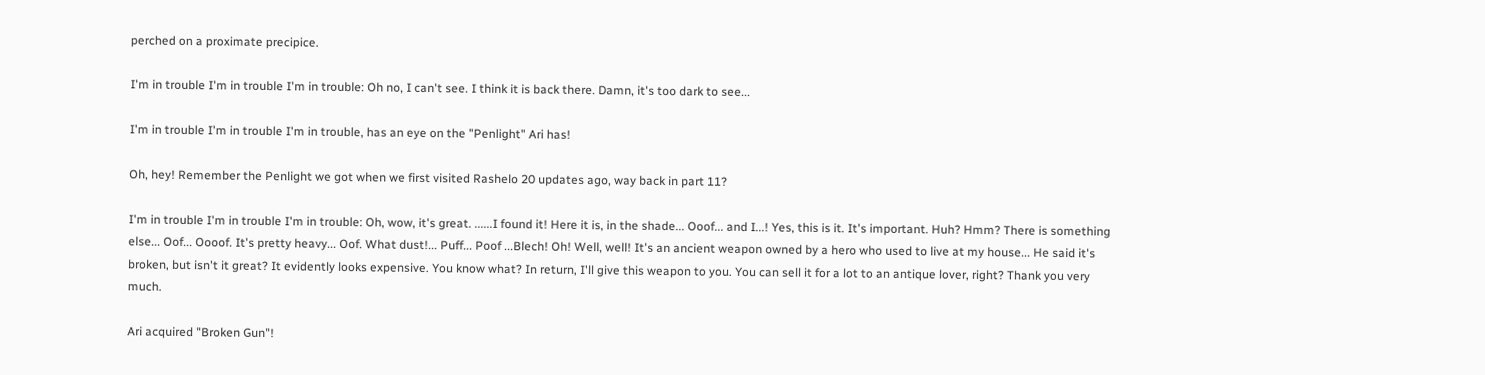perched on a proximate precipice.

I'm in trouble I'm in trouble I'm in trouble: Oh no, I can't see. I think it is back there. Damn, it's too dark to see...

I'm in trouble I'm in trouble I'm in trouble, has an eye on the "Penlight" Ari has!

Oh, hey! Remember the Penlight we got when we first visited Rashelo 20 updates ago, way back in part 11?

I'm in trouble I'm in trouble I'm in trouble: Oh, wow, it's great. ......I found it! Here it is, in the shade... Ooof... and I...! Yes, this is it. It's important. Huh? Hmm? There is something else... Oof... Oooof. It's pretty heavy... Oof. What dust!... Puff... Poof ...Blech! Oh! Well, well! It's an ancient weapon owned by a hero who used to live at my house... He said it's broken, but isn't it great? It evidently looks expensive. You know what? In return, I'll give this weapon to you. You can sell it for a lot to an antique lover, right? Thank you very much.

Ari acquired "Broken Gun"!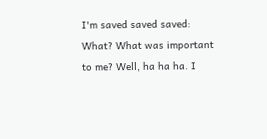I'm saved saved saved: What? What was important to me? Well, ha ha ha. I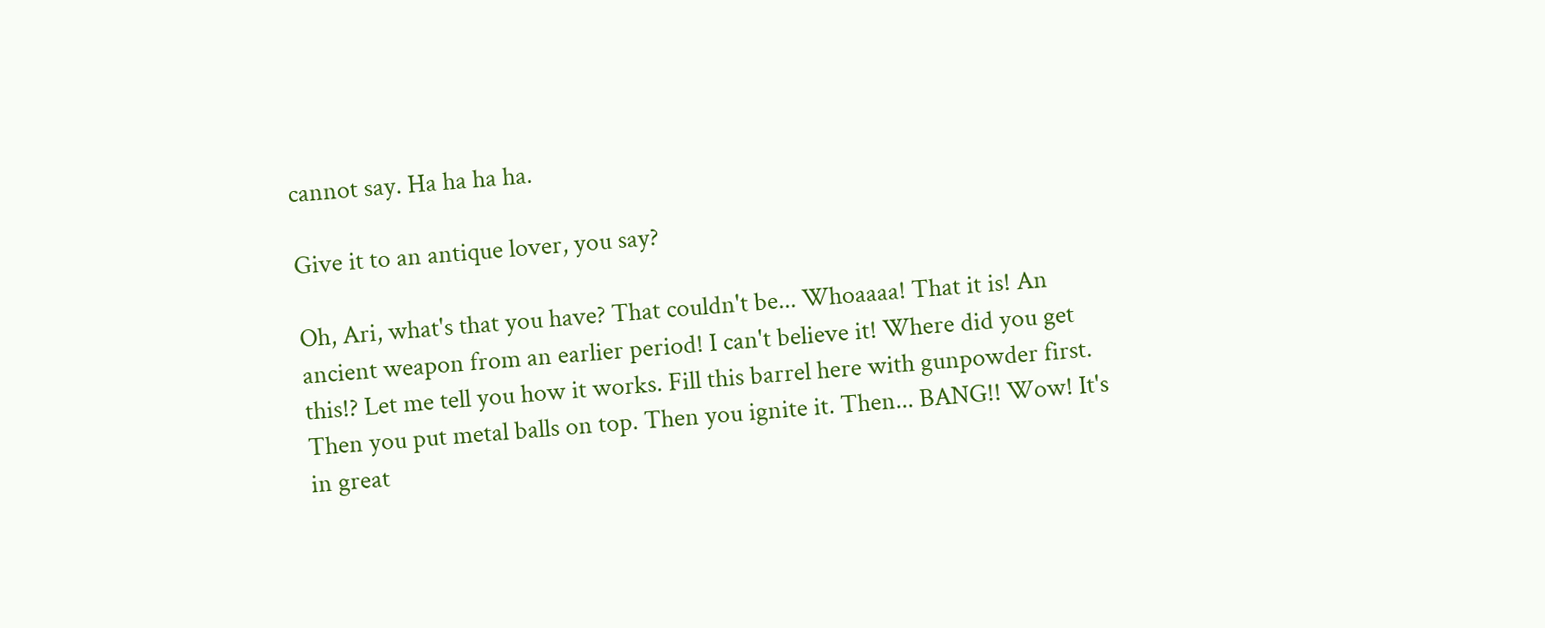cannot say. Ha ha ha ha.

Give it to an antique lover, you say?

Oh, Ari, what's that you have? That couldn't be... Whoaaaa! That it is! An ancient weapon from an earlier period! I can't believe it! Where did you get this!? Let me tell you how it works. Fill this barrel here with gunpowder first. Then you put metal balls on top. Then you ignite it. Then... BANG!! Wow! It's in great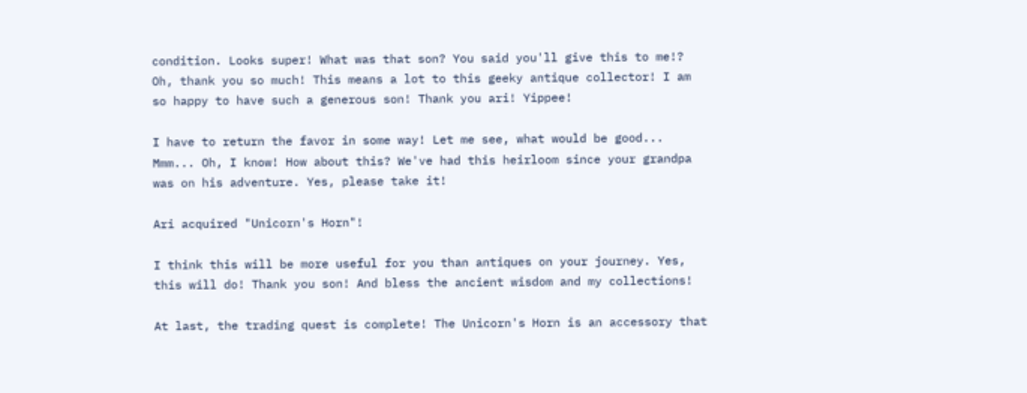condition. Looks super! What was that son? You said you'll give this to me!? Oh, thank you so much! This means a lot to this geeky antique collector! I am so happy to have such a generous son! Thank you ari! Yippee!

I have to return the favor in some way! Let me see, what would be good... Mmm... Oh, I know! How about this? We've had this heirloom since your grandpa was on his adventure. Yes, please take it!

Ari acquired "Unicorn's Horn"!

I think this will be more useful for you than antiques on your journey. Yes, this will do! Thank you son! And bless the ancient wisdom and my collections!

At last, the trading quest is complete! The Unicorn's Horn is an accessory that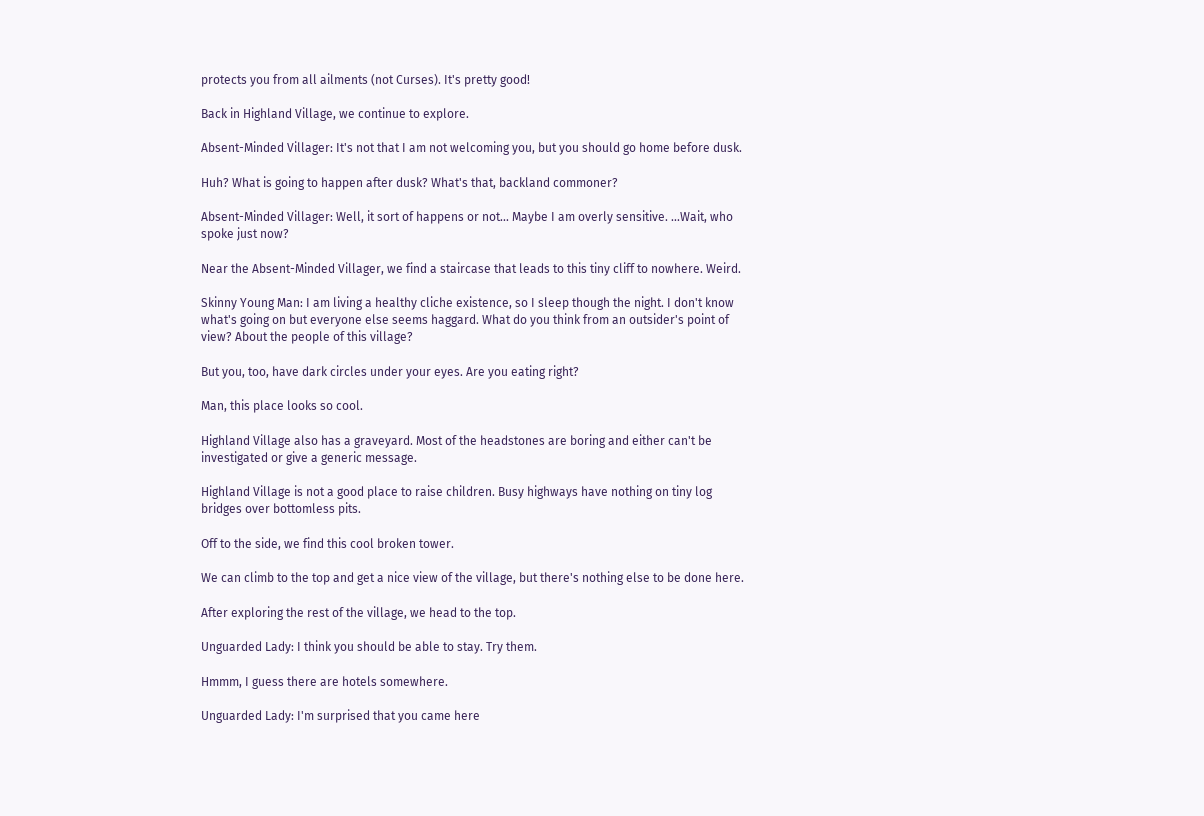protects you from all ailments (not Curses). It's pretty good!

Back in Highland Village, we continue to explore.

Absent-Minded Villager: It's not that I am not welcoming you, but you should go home before dusk.

Huh? What is going to happen after dusk? What's that, backland commoner?

Absent-Minded Villager: Well, it sort of happens or not... Maybe I am overly sensitive. ...Wait, who spoke just now?

Near the Absent-Minded Villager, we find a staircase that leads to this tiny cliff to nowhere. Weird.

Skinny Young Man: I am living a healthy cliche existence, so I sleep though the night. I don't know what's going on but everyone else seems haggard. What do you think from an outsider's point of view? About the people of this village?

But you, too, have dark circles under your eyes. Are you eating right?

Man, this place looks so cool.

Highland Village also has a graveyard. Most of the headstones are boring and either can't be investigated or give a generic message.

Highland Village is not a good place to raise children. Busy highways have nothing on tiny log bridges over bottomless pits.

Off to the side, we find this cool broken tower.

We can climb to the top and get a nice view of the village, but there's nothing else to be done here.

After exploring the rest of the village, we head to the top.

Unguarded Lady: I think you should be able to stay. Try them.

Hmmm, I guess there are hotels somewhere.

Unguarded Lady: I'm surprised that you came here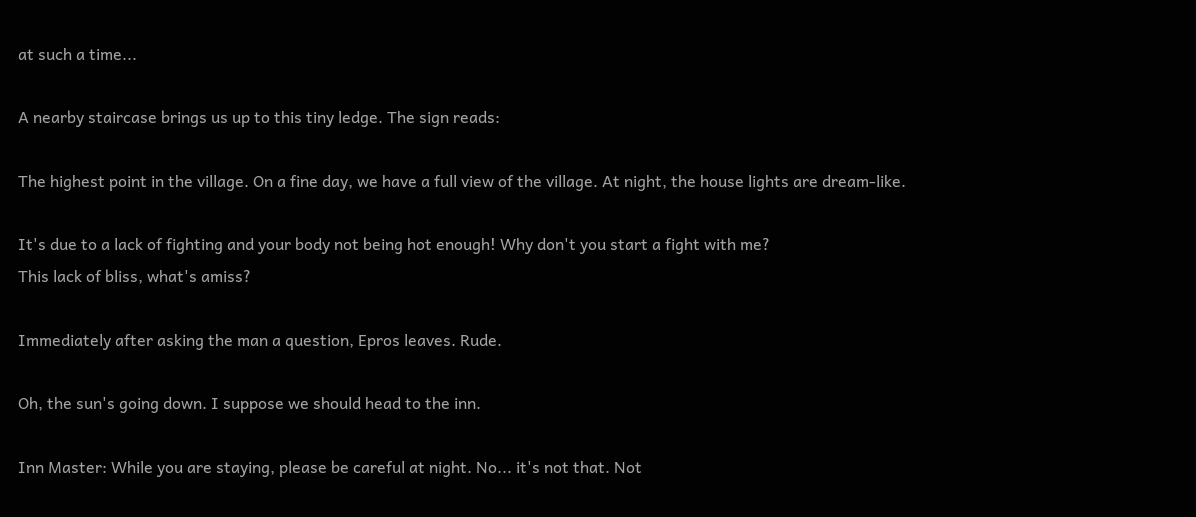at such a time...

A nearby staircase brings us up to this tiny ledge. The sign reads:

The highest point in the village. On a fine day, we have a full view of the village. At night, the house lights are dream-like.

It's due to a lack of fighting and your body not being hot enough! Why don't you start a fight with me?
This lack of bliss, what's amiss?

Immediately after asking the man a question, Epros leaves. Rude.

Oh, the sun's going down. I suppose we should head to the inn.

Inn Master: While you are staying, please be careful at night. No... it's not that. Not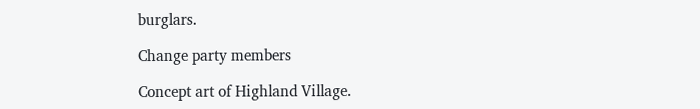burglars.

Change party members

Concept art of Highland Village.